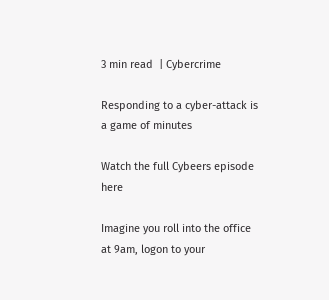3 min read  | Cybercrime

Responding to a cyber-attack is a game of minutes

Watch the full Cybeers episode here

Imagine you roll into the office at 9am, logon to your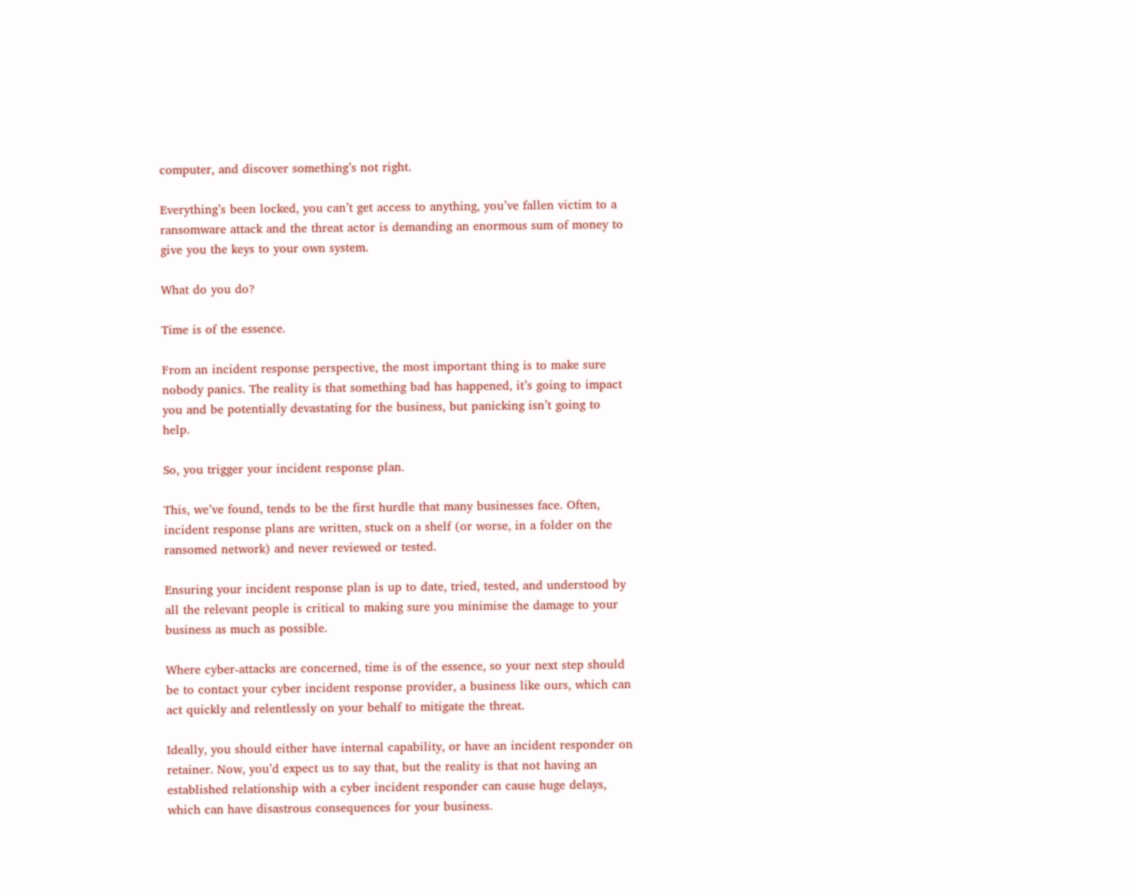computer, and discover something’s not right.

Everything’s been locked, you can’t get access to anything, you’ve fallen victim to a ransomware attack and the threat actor is demanding an enormous sum of money to give you the keys to your own system.

What do you do?

Time is of the essence.

From an incident response perspective, the most important thing is to make sure nobody panics. The reality is that something bad has happened, it’s going to impact you and be potentially devastating for the business, but panicking isn’t going to help.

So, you trigger your incident response plan.

This, we’ve found, tends to be the first hurdle that many businesses face. Often, incident response plans are written, stuck on a shelf (or worse, in a folder on the ransomed network) and never reviewed or tested.

Ensuring your incident response plan is up to date, tried, tested, and understood by all the relevant people is critical to making sure you minimise the damage to your business as much as possible.

Where cyber-attacks are concerned, time is of the essence, so your next step should be to contact your cyber incident response provider, a business like ours, which can act quickly and relentlessly on your behalf to mitigate the threat.

Ideally, you should either have internal capability, or have an incident responder on retainer. Now, you’d expect us to say that, but the reality is that not having an established relationship with a cyber incident responder can cause huge delays, which can have disastrous consequences for your business.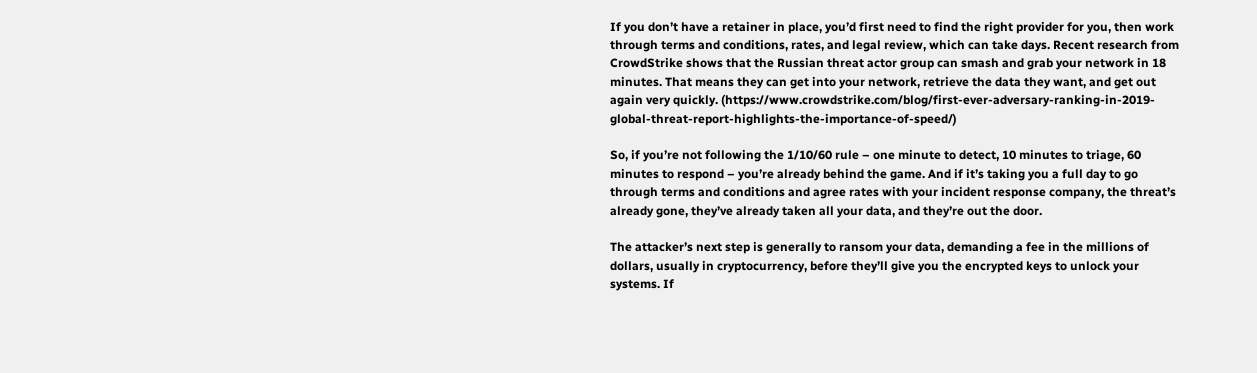If you don’t have a retainer in place, you’d first need to find the right provider for you, then work through terms and conditions, rates, and legal review, which can take days. Recent research from CrowdStrike shows that the Russian threat actor group can smash and grab your network in 18 minutes. That means they can get into your network, retrieve the data they want, and get out again very quickly. (https://www.crowdstrike.com/blog/first-ever-adversary-ranking-in-2019-global-threat-report-highlights-the-importance-of-speed/)

So, if you’re not following the 1/10/60 rule – one minute to detect, 10 minutes to triage, 60 minutes to respond – you’re already behind the game. And if it’s taking you a full day to go through terms and conditions and agree rates with your incident response company, the threat’s already gone, they’ve already taken all your data, and they’re out the door.

The attacker’s next step is generally to ransom your data, demanding a fee in the millions of dollars, usually in cryptocurrency, before they’ll give you the encrypted keys to unlock your systems. If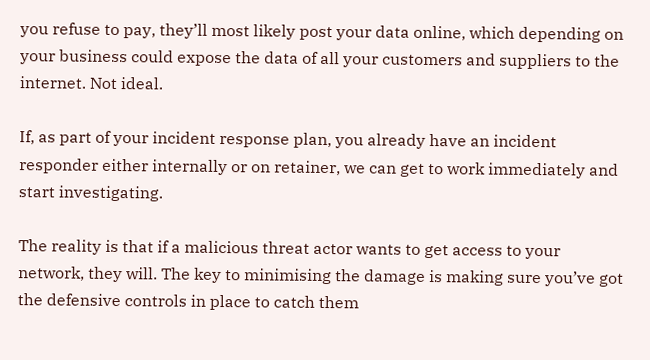you refuse to pay, they’ll most likely post your data online, which depending on your business could expose the data of all your customers and suppliers to the internet. Not ideal.

If, as part of your incident response plan, you already have an incident responder either internally or on retainer, we can get to work immediately and start investigating.

The reality is that if a malicious threat actor wants to get access to your network, they will. The key to minimising the damage is making sure you’ve got the defensive controls in place to catch them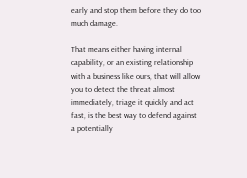early and stop them before they do too much damage.

That means either having internal capability, or an existing relationship with a business like ours, that will allow you to detect the threat almost immediately, triage it quickly and act fast, is the best way to defend against a potentially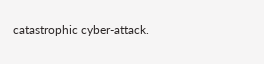catastrophic cyber-attack.